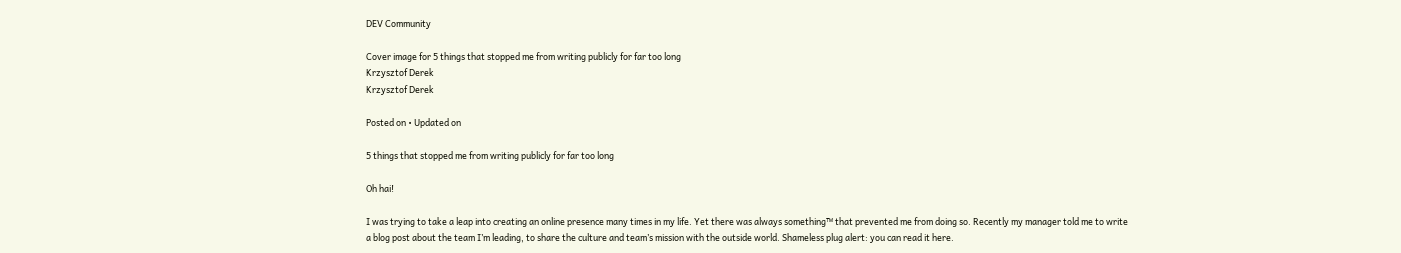DEV Community

Cover image for 5 things that stopped me from writing publicly for far too long
Krzysztof Derek
Krzysztof Derek

Posted on • Updated on

5 things that stopped me from writing publicly for far too long

Oh hai!

I was trying to take a leap into creating an online presence many times in my life. Yet there was always something™ that prevented me from doing so. Recently my manager told me to write a blog post about the team I’m leading, to share the culture and team’s mission with the outside world. Shameless plug alert: you can read it here.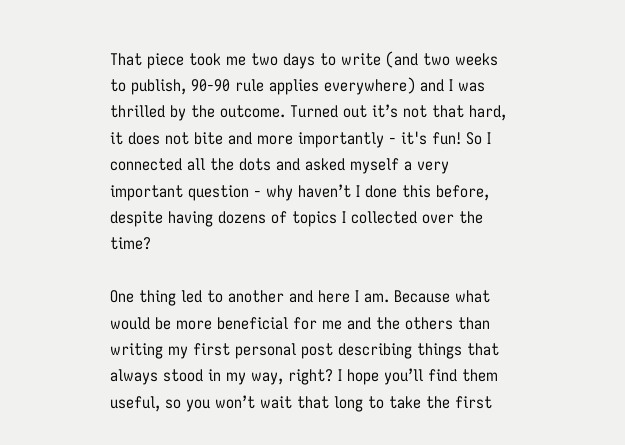That piece took me two days to write (and two weeks to publish, 90-90 rule applies everywhere) and I was thrilled by the outcome. Turned out it’s not that hard, it does not bite and more importantly - it's fun! So I connected all the dots and asked myself a very important question - why haven’t I done this before, despite having dozens of topics I collected over the time?

One thing led to another and here I am. Because what would be more beneficial for me and the others than writing my first personal post describing things that always stood in my way, right? I hope you’ll find them useful, so you won’t wait that long to take the first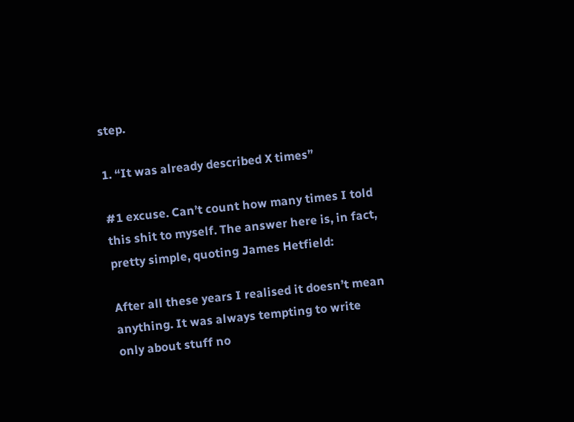step.

1. “It was already described X times”

#1 excuse. Can’t count how many times I told this shit to myself. The answer here is, in fact, pretty simple, quoting James Hetfield:

After all these years I realised it doesn’t mean anything. It was always tempting to write only about stuff no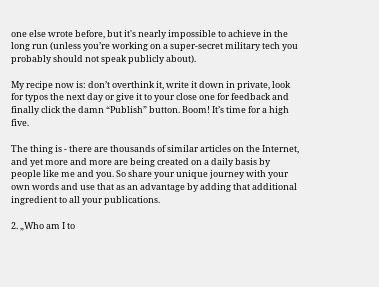one else wrote before, but it's nearly impossible to achieve in the long run (unless you’re working on a super-secret military tech you probably should not speak publicly about).

My recipe now is: don’t overthink it, write it down in private, look for typos the next day or give it to your close one for feedback and finally click the damn “Publish” button. Boom! It’s time for a high five.

The thing is - there are thousands of similar articles on the Internet, and yet more and more are being created on a daily basis by people like me and you. So share your unique journey with your own words and use that as an advantage by adding that additional ingredient to all your publications.

2. „Who am I to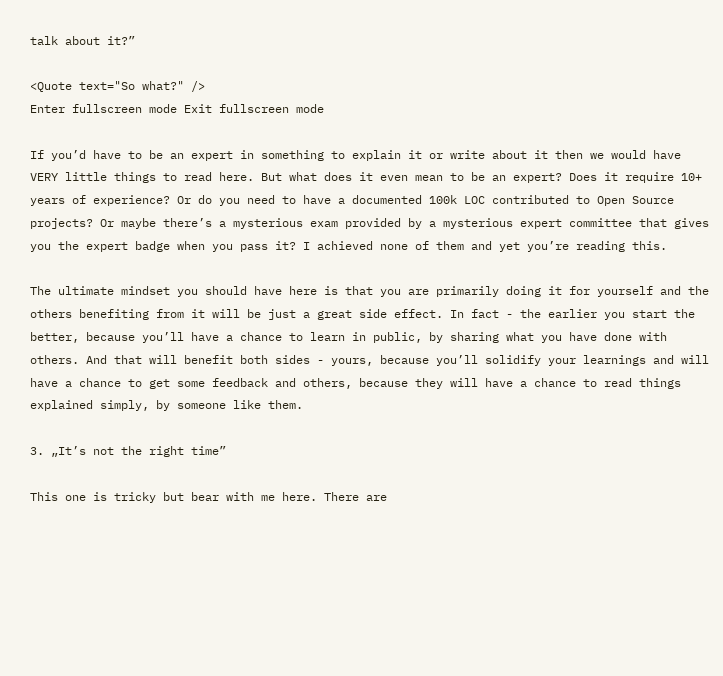talk about it?”

<Quote text="So what?" />
Enter fullscreen mode Exit fullscreen mode

If you’d have to be an expert in something to explain it or write about it then we would have VERY little things to read here. But what does it even mean to be an expert? Does it require 10+ years of experience? Or do you need to have a documented 100k LOC contributed to Open Source projects? Or maybe there’s a mysterious exam provided by a mysterious expert committee that gives you the expert badge when you pass it? I achieved none of them and yet you’re reading this.

The ultimate mindset you should have here is that you are primarily doing it for yourself and the others benefiting from it will be just a great side effect. In fact - the earlier you start the better, because you’ll have a chance to learn in public, by sharing what you have done with others. And that will benefit both sides - yours, because you’ll solidify your learnings and will have a chance to get some feedback and others, because they will have a chance to read things explained simply, by someone like them.

3. „It’s not the right time”

This one is tricky but bear with me here. There are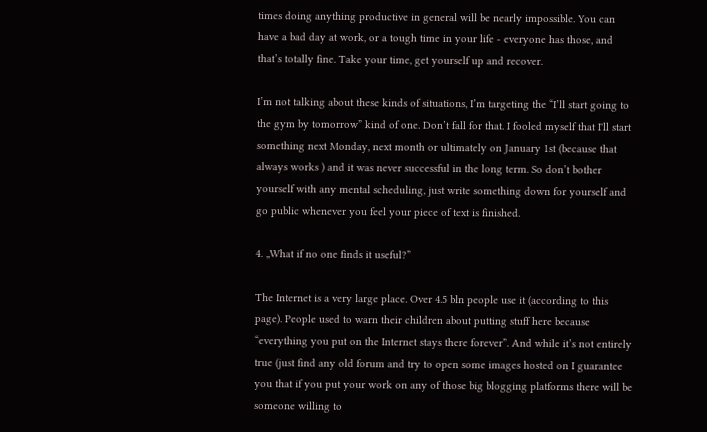times doing anything productive in general will be nearly impossible. You can have a bad day at work, or a tough time in your life - everyone has those, and that’s totally fine. Take your time, get yourself up and recover.

I’m not talking about these kinds of situations, I’m targeting the “I’ll start going to the gym by tomorrow” kind of one. Don’t fall for that. I fooled myself that I'll start something next Monday, next month or ultimately on January 1st (because that always works ) and it was never successful in the long term. So don’t bother yourself with any mental scheduling, just write something down for yourself and go public whenever you feel your piece of text is finished.

4. „What if no one finds it useful?”

The Internet is a very large place. Over 4.5 bln people use it (according to this page). People used to warn their children about putting stuff here because “everything you put on the Internet stays there forever”. And while it’s not entirely true (just find any old forum and try to open some images hosted on I guarantee you that if you put your work on any of those big blogging platforms there will be someone willing to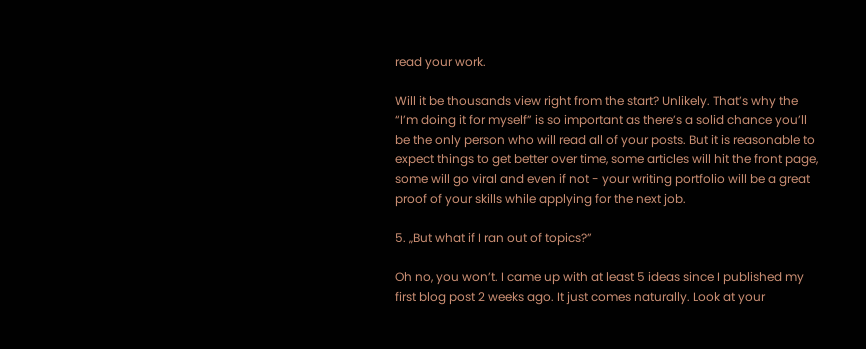read your work.

Will it be thousands view right from the start? Unlikely. That’s why the “I’m doing it for myself” is so important as there’s a solid chance you’ll be the only person who will read all of your posts. But it is reasonable to expect things to get better over time, some articles will hit the front page, some will go viral and even if not - your writing portfolio will be a great proof of your skills while applying for the next job.

5. „But what if I ran out of topics?”

Oh no, you won’t. I came up with at least 5 ideas since I published my first blog post 2 weeks ago. It just comes naturally. Look at your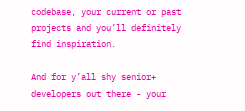codebase, your current or past projects and you’ll definitely find inspiration.

And for y’all shy senior+ developers out there - your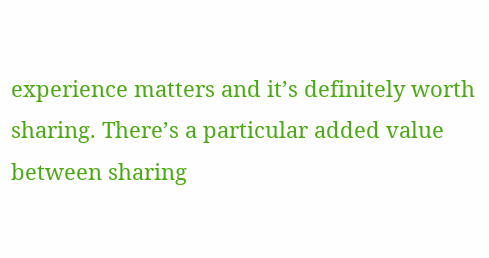experience matters and it’s definitely worth sharing. There’s a particular added value between sharing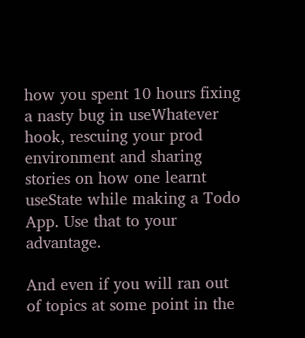how you spent 10 hours fixing a nasty bug in useWhatever hook, rescuing your prod environment and sharing stories on how one learnt useState while making a Todo App. Use that to your advantage.

And even if you will ran out of topics at some point in the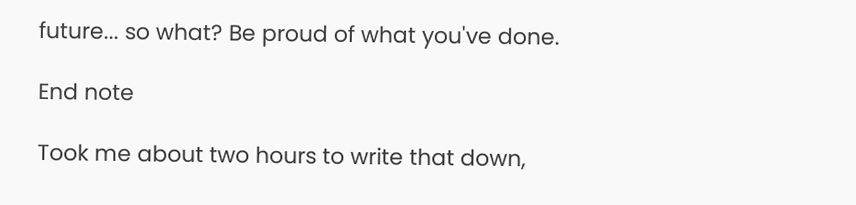future... so what? Be proud of what you've done.

End note

Took me about two hours to write that down,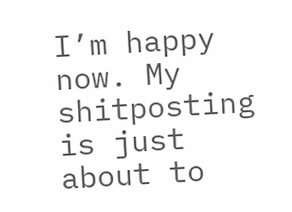I’m happy now. My shitposting is just about to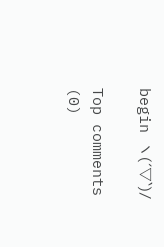begin ヽ(´▽`)/

Top comments (0)